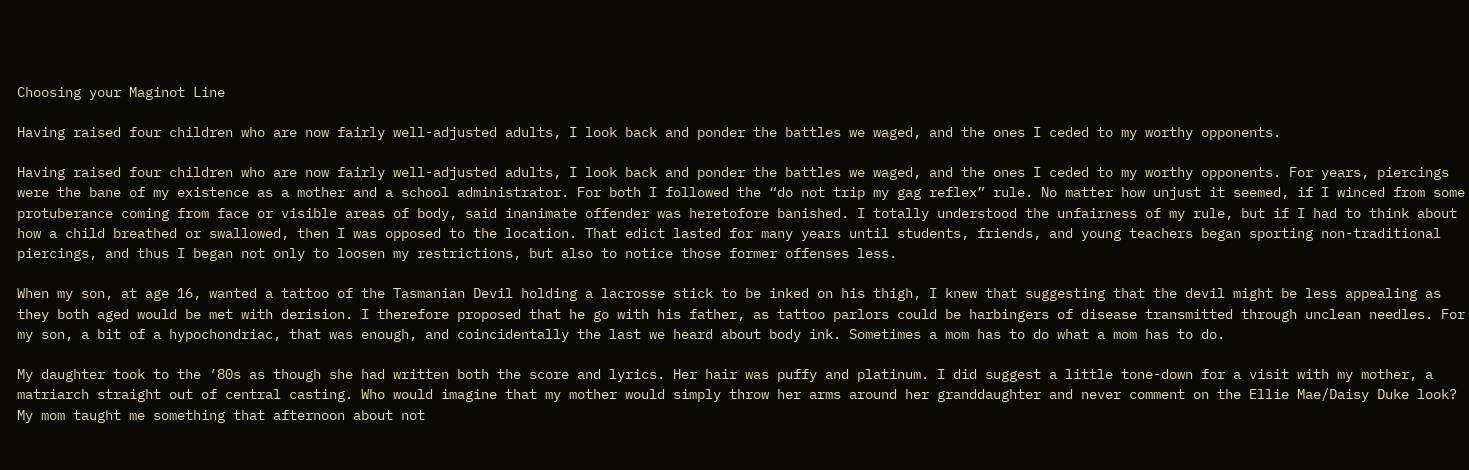Choosing your Maginot Line

Having raised four children who are now fairly well-adjusted adults, I look back and ponder the battles we waged, and the ones I ceded to my worthy opponents.

Having raised four children who are now fairly well-adjusted adults, I look back and ponder the battles we waged, and the ones I ceded to my worthy opponents. For years, piercings were the bane of my existence as a mother and a school administrator. For both I followed the “do not trip my gag reflex” rule. No matter how unjust it seemed, if I winced from some protuberance coming from face or visible areas of body, said inanimate offender was heretofore banished. I totally understood the unfairness of my rule, but if I had to think about how a child breathed or swallowed, then I was opposed to the location. That edict lasted for many years until students, friends, and young teachers began sporting non-traditional piercings, and thus I began not only to loosen my restrictions, but also to notice those former offenses less.

When my son, at age 16, wanted a tattoo of the Tasmanian Devil holding a lacrosse stick to be inked on his thigh, I knew that suggesting that the devil might be less appealing as they both aged would be met with derision. I therefore proposed that he go with his father, as tattoo parlors could be harbingers of disease transmitted through unclean needles. For my son, a bit of a hypochondriac, that was enough, and coincidentally the last we heard about body ink. Sometimes a mom has to do what a mom has to do.

My daughter took to the ’80s as though she had written both the score and lyrics. Her hair was puffy and platinum. I did suggest a little tone-down for a visit with my mother, a matriarch straight out of central casting. Who would imagine that my mother would simply throw her arms around her granddaughter and never comment on the Ellie Mae/Daisy Duke look? My mom taught me something that afternoon about not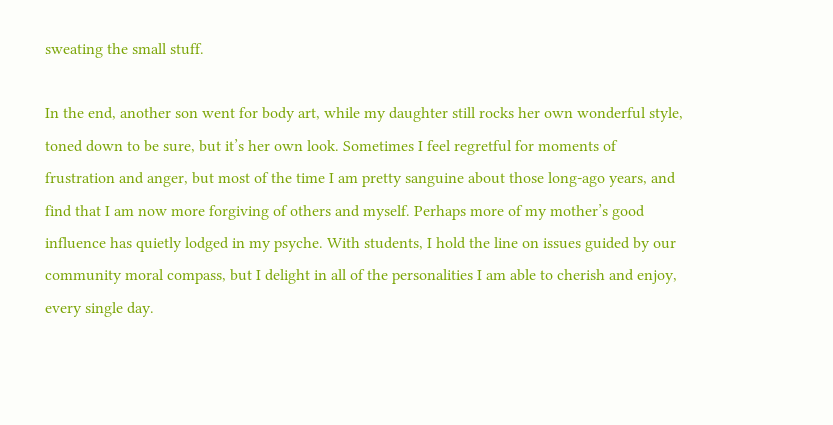sweating the small stuff.

In the end, another son went for body art, while my daughter still rocks her own wonderful style, toned down to be sure, but it’s her own look. Sometimes I feel regretful for moments of frustration and anger, but most of the time I am pretty sanguine about those long-ago years, and find that I am now more forgiving of others and myself. Perhaps more of my mother’s good influence has quietly lodged in my psyche. With students, I hold the line on issues guided by our community moral compass, but I delight in all of the personalities I am able to cherish and enjoy, every single day.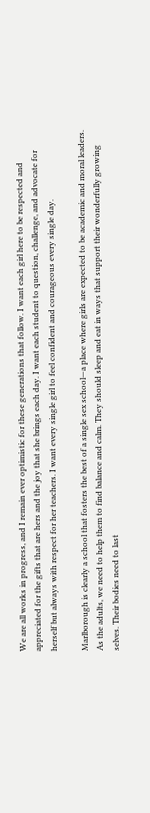We are all works in progress, and I remain ever optimistic for these generations that follow. I want each girl here to be respected and appreciated for the gifts that are hers and the joy that she brings each day. I want each student to question, challenge, and advocate for herself but always with respect for her teachers. I want every single girl to feel confident and courageous every single day.

Marlborough is clearly a school that fosters the best of a single sex school—a place where girls are expected to be academic and moral leaders. As the adults, we need to help them to find balance and calm. They should sleep and eat in ways that support their wonderfully growing selves. Their bodies need to last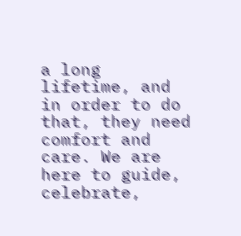a long lifetime, and in order to do that, they need comfort and care. We are here to guide, celebrate,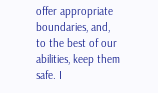offer appropriate boundaries, and, to the best of our abilities, keep them safe. I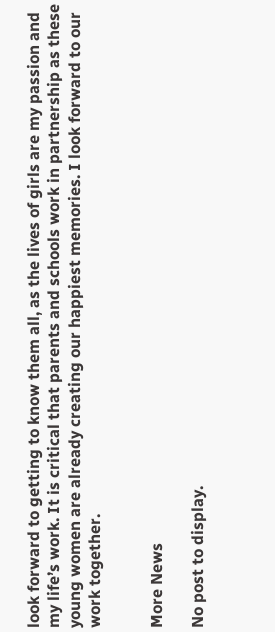look forward to getting to know them all, as the lives of girls are my passion and my life’s work. It is critical that parents and schools work in partnership as these young women are already creating our happiest memories. I look forward to our work together.


More News

No post to display.